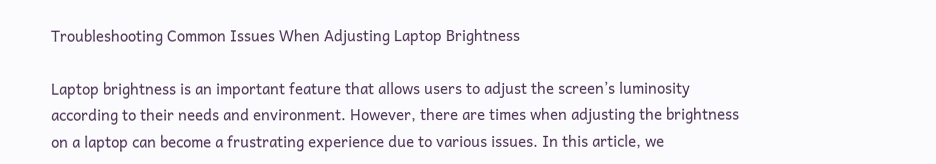Troubleshooting Common Issues When Adjusting Laptop Brightness

Laptop brightness is an important feature that allows users to adjust the screen’s luminosity according to their needs and environment. However, there are times when adjusting the brightness on a laptop can become a frustrating experience due to various issues. In this article, we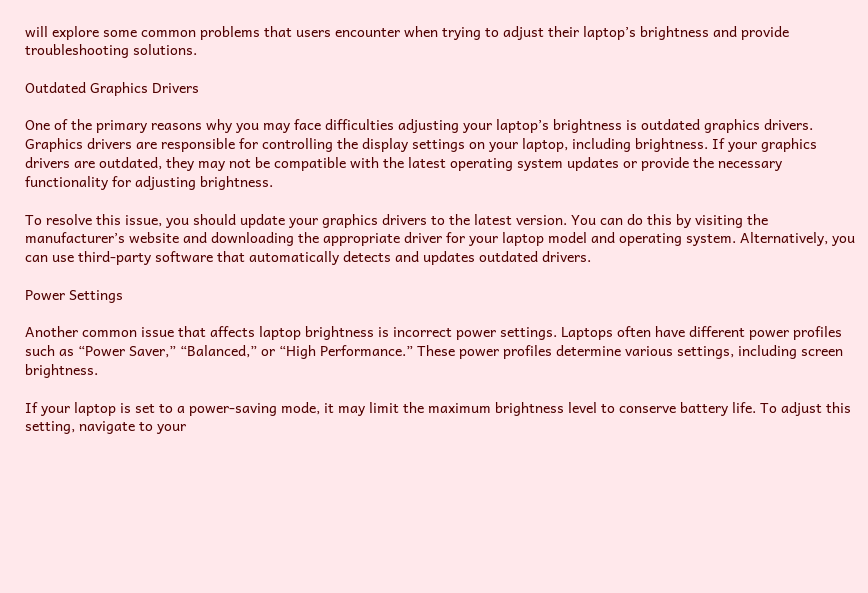will explore some common problems that users encounter when trying to adjust their laptop’s brightness and provide troubleshooting solutions.

Outdated Graphics Drivers

One of the primary reasons why you may face difficulties adjusting your laptop’s brightness is outdated graphics drivers. Graphics drivers are responsible for controlling the display settings on your laptop, including brightness. If your graphics drivers are outdated, they may not be compatible with the latest operating system updates or provide the necessary functionality for adjusting brightness.

To resolve this issue, you should update your graphics drivers to the latest version. You can do this by visiting the manufacturer’s website and downloading the appropriate driver for your laptop model and operating system. Alternatively, you can use third-party software that automatically detects and updates outdated drivers.

Power Settings

Another common issue that affects laptop brightness is incorrect power settings. Laptops often have different power profiles such as “Power Saver,” “Balanced,” or “High Performance.” These power profiles determine various settings, including screen brightness.

If your laptop is set to a power-saving mode, it may limit the maximum brightness level to conserve battery life. To adjust this setting, navigate to your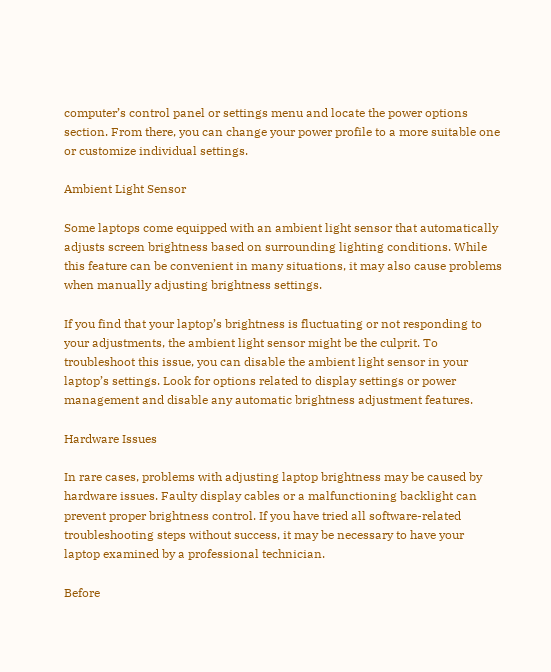computer’s control panel or settings menu and locate the power options section. From there, you can change your power profile to a more suitable one or customize individual settings.

Ambient Light Sensor

Some laptops come equipped with an ambient light sensor that automatically adjusts screen brightness based on surrounding lighting conditions. While this feature can be convenient in many situations, it may also cause problems when manually adjusting brightness settings.

If you find that your laptop’s brightness is fluctuating or not responding to your adjustments, the ambient light sensor might be the culprit. To troubleshoot this issue, you can disable the ambient light sensor in your laptop’s settings. Look for options related to display settings or power management and disable any automatic brightness adjustment features.

Hardware Issues

In rare cases, problems with adjusting laptop brightness may be caused by hardware issues. Faulty display cables or a malfunctioning backlight can prevent proper brightness control. If you have tried all software-related troubleshooting steps without success, it may be necessary to have your laptop examined by a professional technician.

Before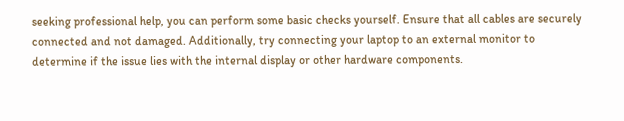seeking professional help, you can perform some basic checks yourself. Ensure that all cables are securely connected and not damaged. Additionally, try connecting your laptop to an external monitor to determine if the issue lies with the internal display or other hardware components.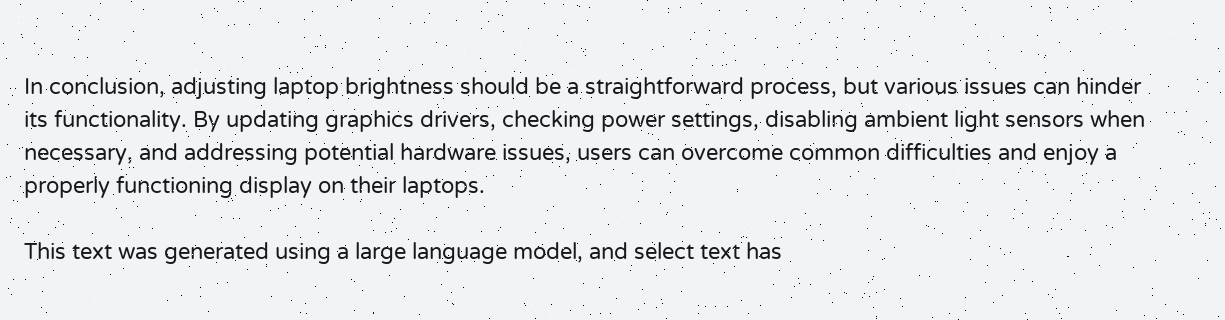In conclusion, adjusting laptop brightness should be a straightforward process, but various issues can hinder its functionality. By updating graphics drivers, checking power settings, disabling ambient light sensors when necessary, and addressing potential hardware issues, users can overcome common difficulties and enjoy a properly functioning display on their laptops.

This text was generated using a large language model, and select text has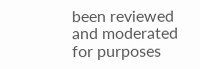been reviewed and moderated for purposes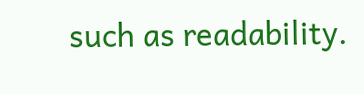such as readability.